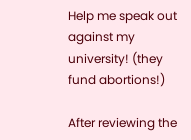Help me speak out against my university! (they fund abortions!)

After reviewing the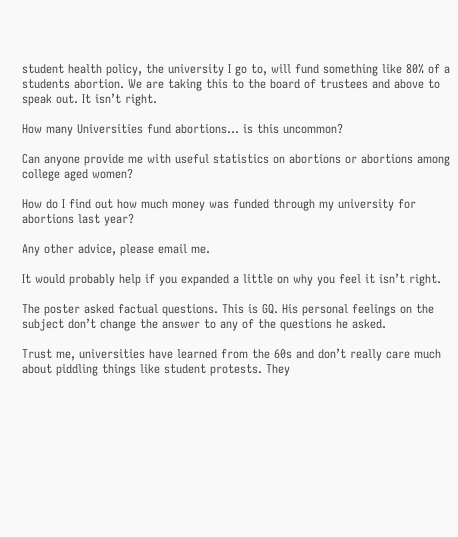student health policy, the university I go to, will fund something like 80% of a students abortion. We are taking this to the board of trustees and above to speak out. It isn’t right.

How many Universities fund abortions… is this uncommon?

Can anyone provide me with useful statistics on abortions or abortions among college aged women?

How do I find out how much money was funded through my university for abortions last year?

Any other advice, please email me.

It would probably help if you expanded a little on why you feel it isn’t right.

The poster asked factual questions. This is GQ. His personal feelings on the subject don’t change the answer to any of the questions he asked.

Trust me, universities have learned from the 60s and don’t really care much about piddling things like student protests. They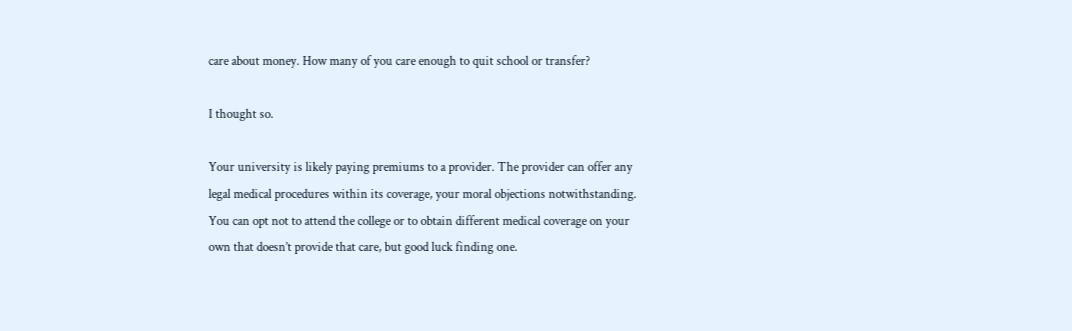care about money. How many of you care enough to quit school or transfer?

I thought so.

Your university is likely paying premiums to a provider. The provider can offer any legal medical procedures within its coverage, your moral objections notwithstanding. You can opt not to attend the college or to obtain different medical coverage on your own that doesn’t provide that care, but good luck finding one.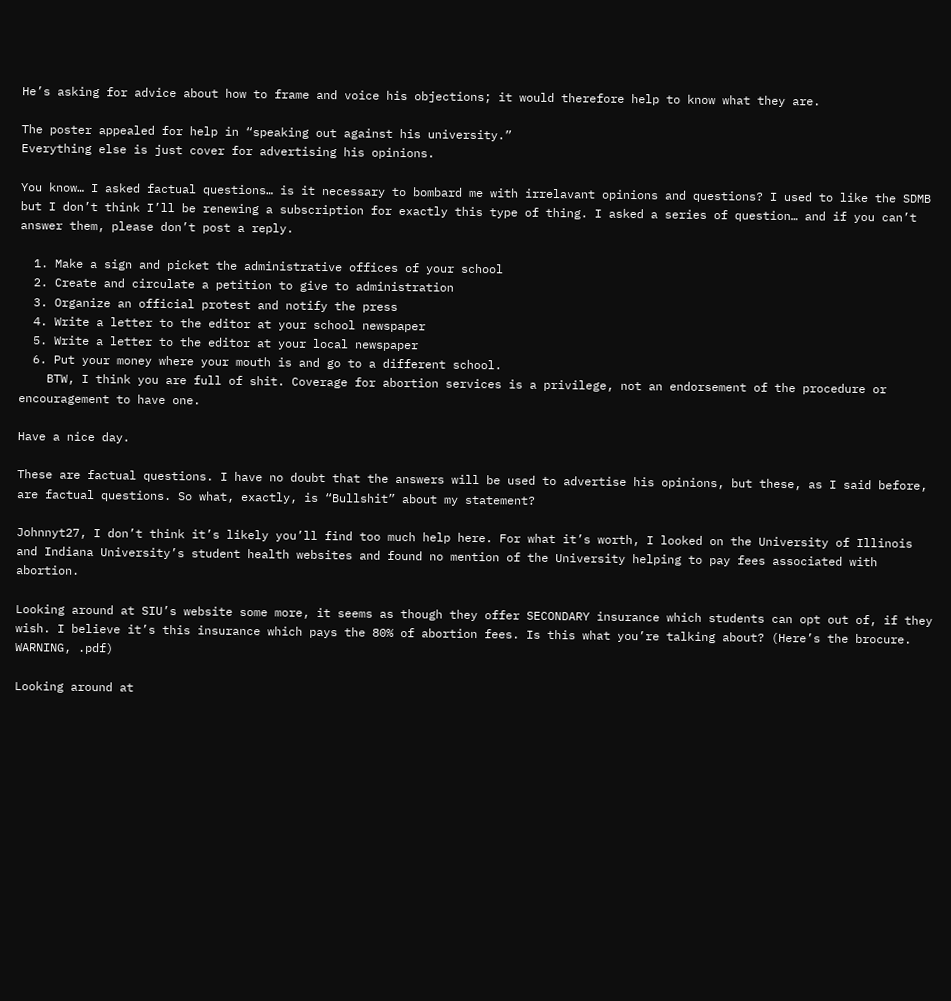He’s asking for advice about how to frame and voice his objections; it would therefore help to know what they are.

The poster appealed for help in “speaking out against his university.”
Everything else is just cover for advertising his opinions.

You know… I asked factual questions… is it necessary to bombard me with irrelavant opinions and questions? I used to like the SDMB but I don’t think I’ll be renewing a subscription for exactly this type of thing. I asked a series of question… and if you can’t answer them, please don’t post a reply.

  1. Make a sign and picket the administrative offices of your school
  2. Create and circulate a petition to give to administration
  3. Organize an official protest and notify the press
  4. Write a letter to the editor at your school newspaper
  5. Write a letter to the editor at your local newspaper
  6. Put your money where your mouth is and go to a different school.
    BTW, I think you are full of shit. Coverage for abortion services is a privilege, not an endorsement of the procedure or encouragement to have one.

Have a nice day.

These are factual questions. I have no doubt that the answers will be used to advertise his opinions, but these, as I said before, are factual questions. So what, exactly, is “Bullshit” about my statement?

Johnnyt27, I don’t think it’s likely you’ll find too much help here. For what it’s worth, I looked on the University of Illinois and Indiana University’s student health websites and found no mention of the University helping to pay fees associated with abortion.

Looking around at SIU’s website some more, it seems as though they offer SECONDARY insurance which students can opt out of, if they wish. I believe it’s this insurance which pays the 80% of abortion fees. Is this what you’re talking about? (Here’s the brocure. WARNING, .pdf)

Looking around at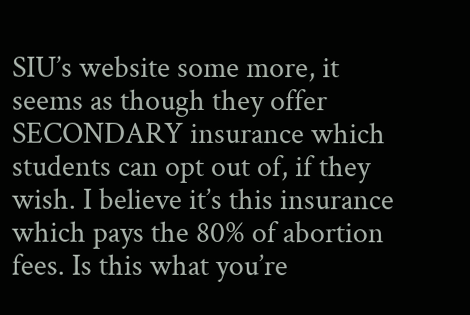SIU’s website some more, it seems as though they offer SECONDARY insurance which students can opt out of, if they wish. I believe it’s this insurance which pays the 80% of abortion fees. Is this what you’re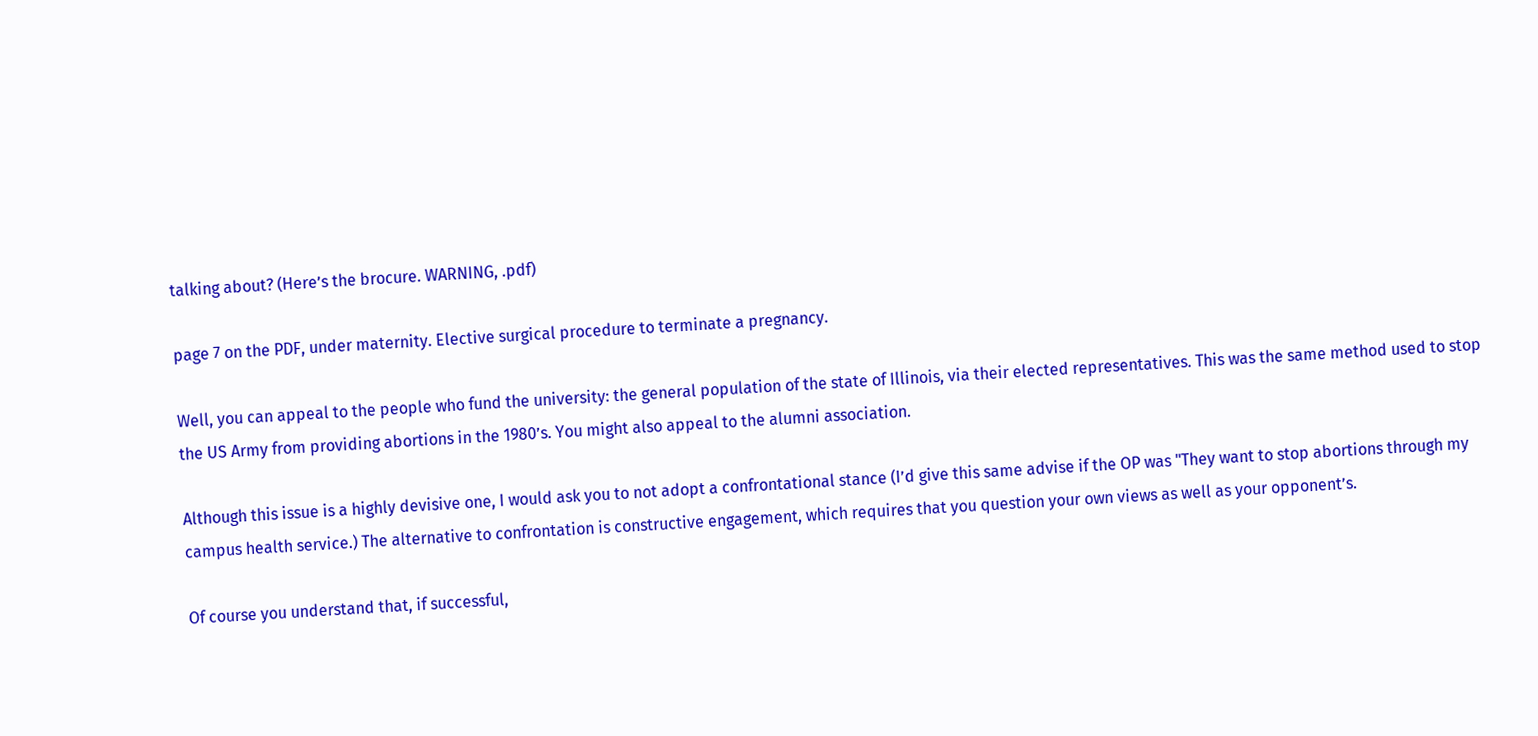talking about? (Here’s the brocure. WARNING, .pdf)

page 7 on the PDF, under maternity. Elective surgical procedure to terminate a pregnancy.

Well, you can appeal to the people who fund the university: the general population of the state of Illinois, via their elected representatives. This was the same method used to stop the US Army from providing abortions in the 1980’s. You might also appeal to the alumni association.

Although this issue is a highly devisive one, I would ask you to not adopt a confrontational stance (I’d give this same advise if the OP was "They want to stop abortions through my campus health service.) The alternative to confrontation is constructive engagement, which requires that you question your own views as well as your opponent’s.

Of course you understand that, if successful,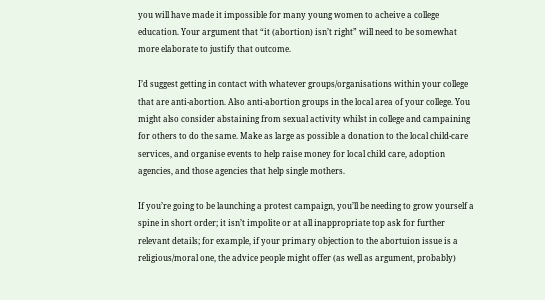you will have made it impossible for many young women to acheive a college education. Your argument that “it (abortion) isn’t right” will need to be somewhat more elaborate to justify that outcome.

I’d suggest getting in contact with whatever groups/organisations within your college that are anti-abortion. Also anti-abortion groups in the local area of your college. You might also consider abstaining from sexual activity whilst in college and campaining for others to do the same. Make as large as possible a donation to the local child-care services, and organise events to help raise money for local child care, adoption agencies, and those agencies that help single mothers.

If you’re going to be launching a protest campaign, you’ll be needing to grow yourself a spine in short order; it isn’t impolite or at all inappropriate top ask for further relevant details; for example, if your primary objection to the abortuion issue is a religious/moral one, the advice people might offer (as well as argument, probably)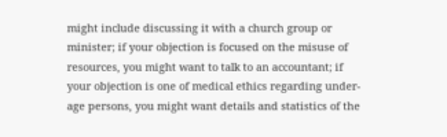might include discussing it with a church group or minister; if your objection is focused on the misuse of resources, you might want to talk to an accountant; if your objection is one of medical ethics regarding under-age persons, you might want details and statistics of the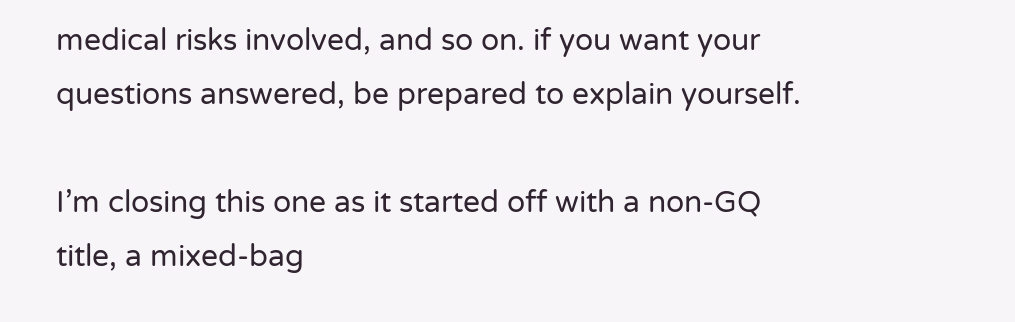medical risks involved, and so on. if you want your questions answered, be prepared to explain yourself.

I’m closing this one as it started off with a non-GQ title, a mixed-bag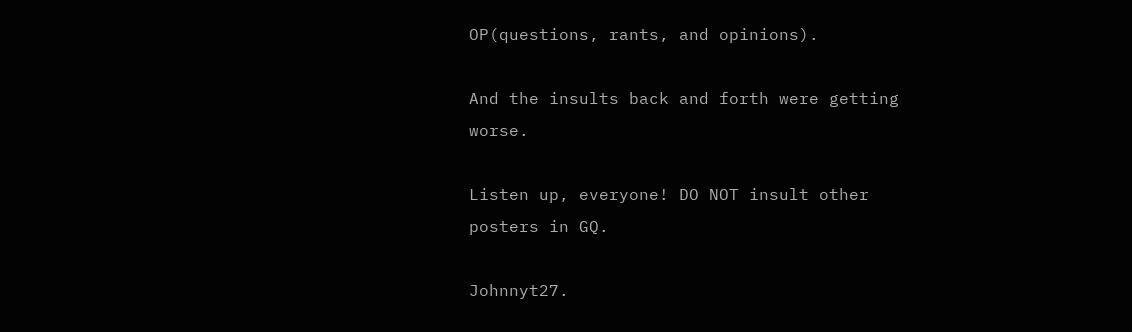OP(questions, rants, and opinions).

And the insults back and forth were getting worse.

Listen up, everyone! DO NOT insult other posters in GQ.

Johnnyt27.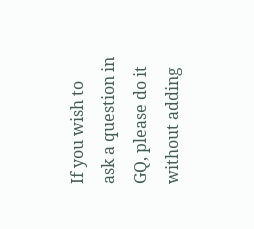If you wish to ask a question in GQ, please do it without adding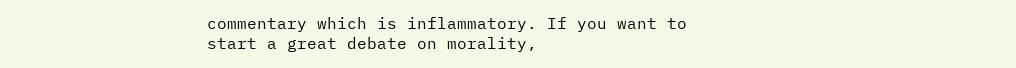commentary which is inflammatory. If you want to start a great debate on morality,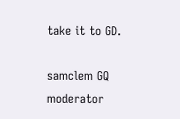take it to GD.

samclem GQ moderator